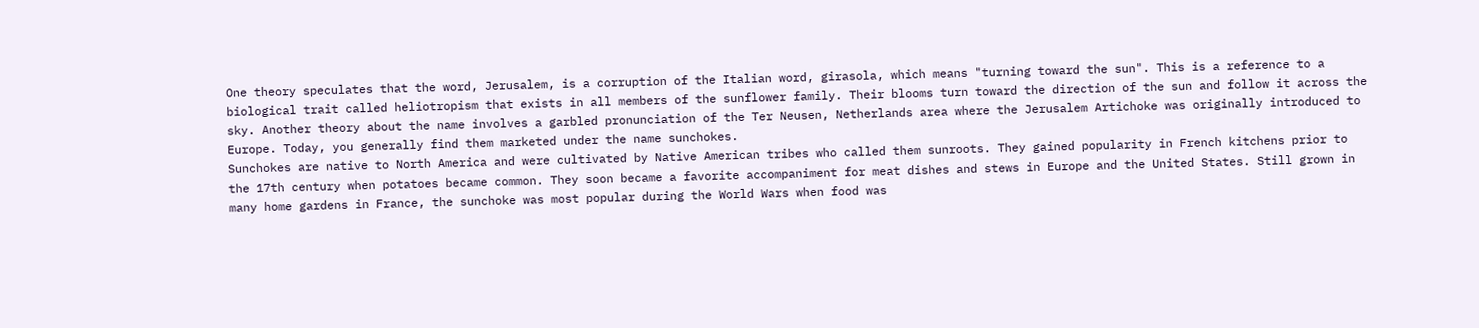One theory speculates that the word, Jerusalem, is a corruption of the Italian word, girasola, which means "turning toward the sun". This is a reference to a biological trait called heliotropism that exists in all members of the sunflower family. Their blooms turn toward the direction of the sun and follow it across the sky. Another theory about the name involves a garbled pronunciation of the Ter Neusen, Netherlands area where the Jerusalem Artichoke was originally introduced to Europe. Today, you generally find them marketed under the name sunchokes.
Sunchokes are native to North America and were cultivated by Native American tribes who called them sunroots. They gained popularity in French kitchens prior to the 17th century when potatoes became common. They soon became a favorite accompaniment for meat dishes and stews in Europe and the United States. Still grown in many home gardens in France, the sunchoke was most popular during the World Wars when food was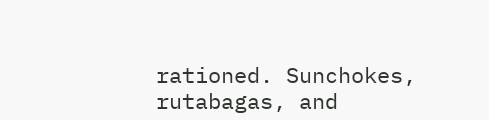rationed. Sunchokes, rutabagas, and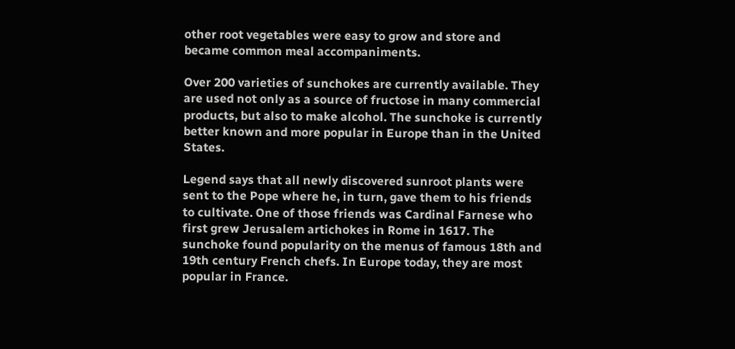other root vegetables were easy to grow and store and became common meal accompaniments.

Over 200 varieties of sunchokes are currently available. They are used not only as a source of fructose in many commercial products, but also to make alcohol. The sunchoke is currently better known and more popular in Europe than in the United States.

Legend says that all newly discovered sunroot plants were sent to the Pope where he, in turn, gave them to his friends to cultivate. One of those friends was Cardinal Farnese who first grew Jerusalem artichokes in Rome in 1617. The sunchoke found popularity on the menus of famous 18th and 19th century French chefs. In Europe today, they are most popular in France.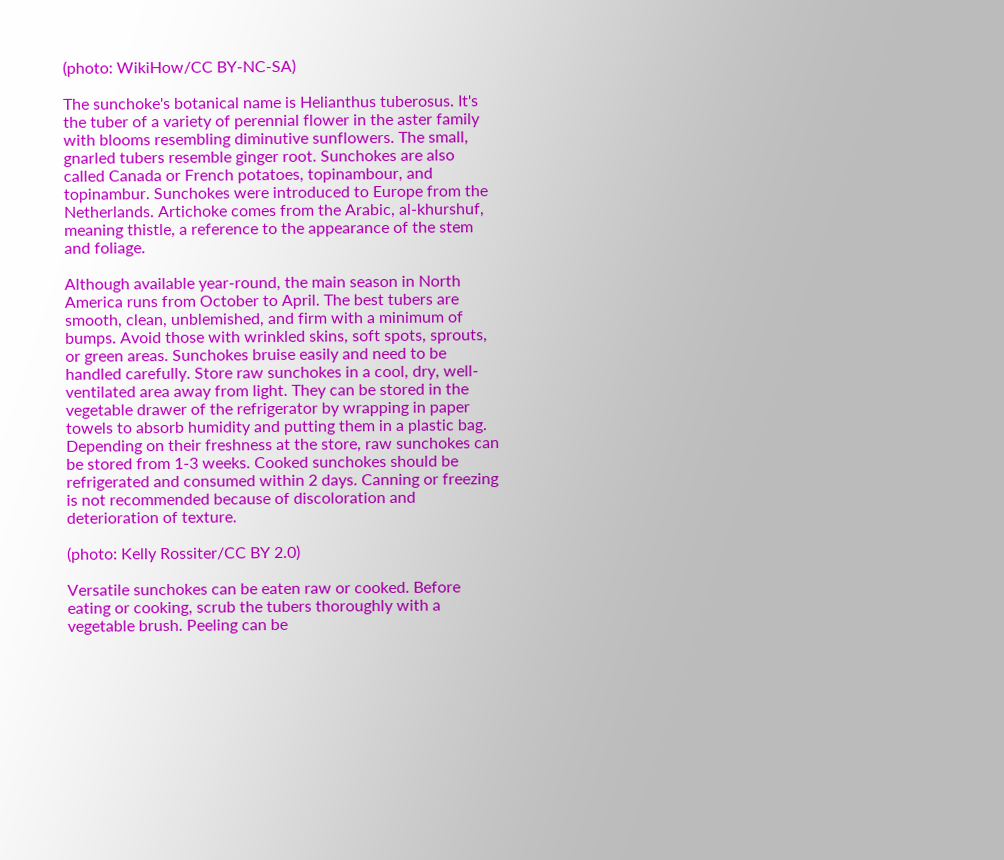(photo: WikiHow/CC BY-NC-SA)

The sunchoke's botanical name is Helianthus tuberosus. It's the tuber of a variety of perennial flower in the aster family with blooms resembling diminutive sunflowers. The small, gnarled tubers resemble ginger root. Sunchokes are also called Canada or French potatoes, topinambour, and topinambur. Sunchokes were introduced to Europe from the Netherlands. Artichoke comes from the Arabic, al-khurshuf, meaning thistle, a reference to the appearance of the stem and foliage.

Although available year-round, the main season in North America runs from October to April. The best tubers are smooth, clean, unblemished, and firm with a minimum of bumps. Avoid those with wrinkled skins, soft spots, sprouts, or green areas. Sunchokes bruise easily and need to be handled carefully. Store raw sunchokes in a cool, dry, well-ventilated area away from light. They can be stored in the vegetable drawer of the refrigerator by wrapping in paper towels to absorb humidity and putting them in a plastic bag. Depending on their freshness at the store, raw sunchokes can be stored from 1-3 weeks. Cooked sunchokes should be refrigerated and consumed within 2 days. Canning or freezing is not recommended because of discoloration and deterioration of texture.

(photo: Kelly Rossiter/CC BY 2.0)

Versatile sunchokes can be eaten raw or cooked. Before eating or cooking, scrub the tubers thoroughly with a vegetable brush. Peeling can be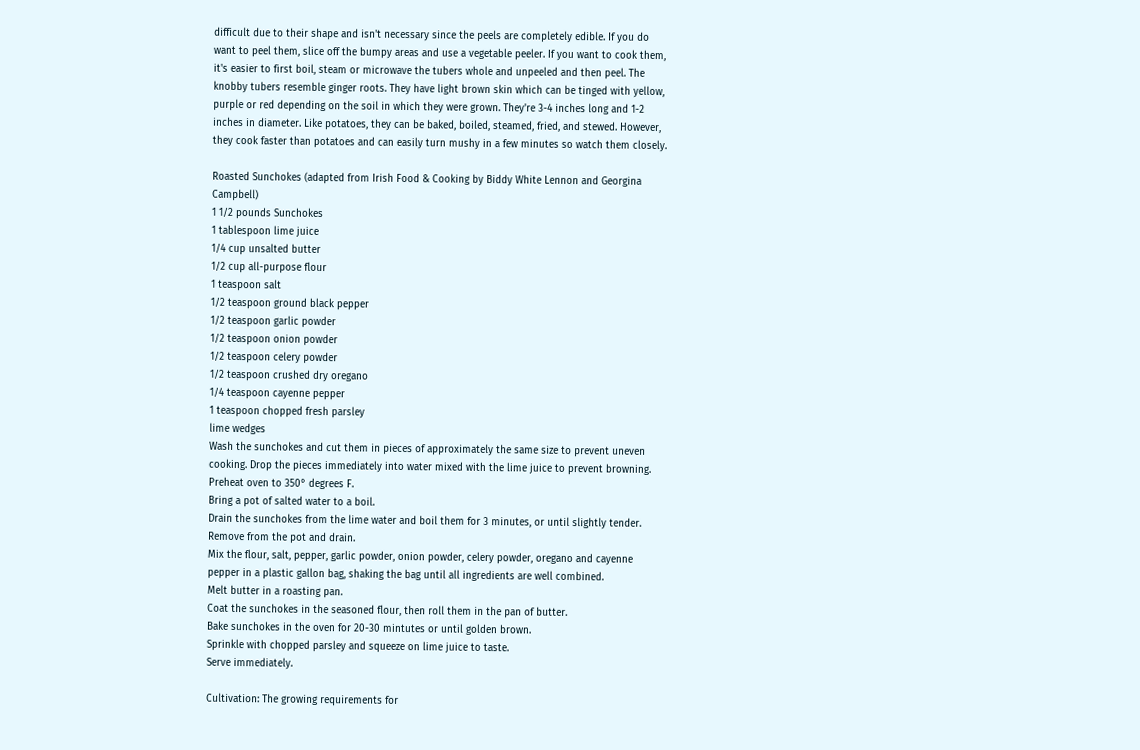difficult due to their shape and isn't necessary since the peels are completely edible. If you do want to peel them, slice off the bumpy areas and use a vegetable peeler. If you want to cook them, it's easier to first boil, steam or microwave the tubers whole and unpeeled and then peel. The knobby tubers resemble ginger roots. They have light brown skin which can be tinged with yellow, purple or red depending on the soil in which they were grown. They're 3-4 inches long and 1-2 inches in diameter. Like potatoes, they can be baked, boiled, steamed, fried, and stewed. However, they cook faster than potatoes and can easily turn mushy in a few minutes so watch them closely.

Roasted Sunchokes (adapted from Irish Food & Cooking by Biddy White Lennon and Georgina Campbell)
1 1/2 pounds Sunchokes
1 tablespoon lime juice
1/4 cup unsalted butter
1/2 cup all-purpose flour
1 teaspoon salt
1/2 teaspoon ground black pepper
1/2 teaspoon garlic powder
1/2 teaspoon onion powder
1/2 teaspoon celery powder
1/2 teaspoon crushed dry oregano
1/4 teaspoon cayenne pepper
1 teaspoon chopped fresh parsley
lime wedges
Wash the sunchokes and cut them in pieces of approximately the same size to prevent uneven cooking. Drop the pieces immediately into water mixed with the lime juice to prevent browning.
Preheat oven to 350° degrees F.
Bring a pot of salted water to a boil.
Drain the sunchokes from the lime water and boil them for 3 minutes, or until slightly tender. Remove from the pot and drain.
Mix the flour, salt, pepper, garlic powder, onion powder, celery powder, oregano and cayenne pepper in a plastic gallon bag, shaking the bag until all ingredients are well combined.
Melt butter in a roasting pan.
Coat the sunchokes in the seasoned flour, then roll them in the pan of butter.
Bake sunchokes in the oven for 20-30 mintutes or until golden brown.
Sprinkle with chopped parsley and squeeze on lime juice to taste.
Serve immediately.

Cultivation: The growing requirements for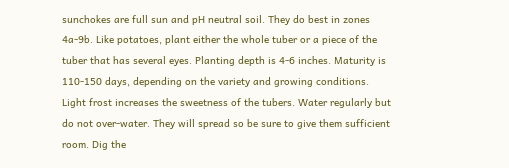sunchokes are full sun and pH neutral soil. They do best in zones 4a-9b. Like potatoes, plant either the whole tuber or a piece of the tuber that has several eyes. Planting depth is 4-6 inches. Maturity is 110-150 days, depending on the variety and growing conditions. Light frost increases the sweetness of the tubers. Water regularly but do not over-water. They will spread so be sure to give them sufficient room. Dig the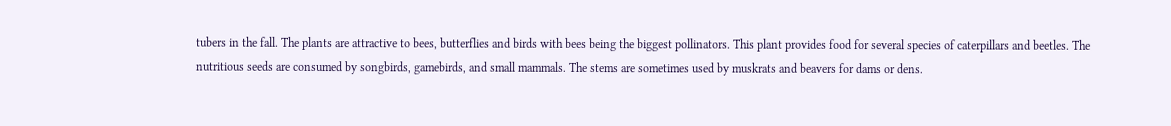tubers in the fall. The plants are attractive to bees, butterflies and birds with bees being the biggest pollinators. This plant provides food for several species of caterpillars and beetles. The nutritious seeds are consumed by songbirds, gamebirds, and small mammals. The stems are sometimes used by muskrats and beavers for dams or dens.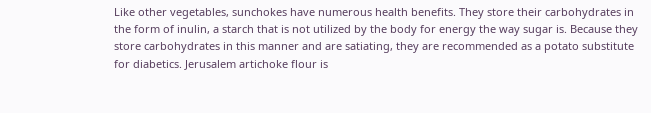Like other vegetables, sunchokes have numerous health benefits. They store their carbohydrates in the form of inulin, a starch that is not utilized by the body for energy the way sugar is. Because they store carbohydrates in this manner and are satiating, they are recommended as a potato substitute for diabetics. Jerusalem artichoke flour is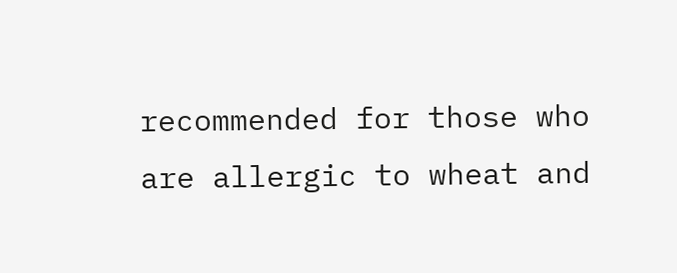recommended for those who are allergic to wheat and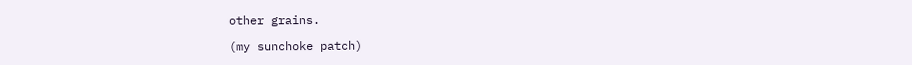other grains.

(my sunchoke patch)